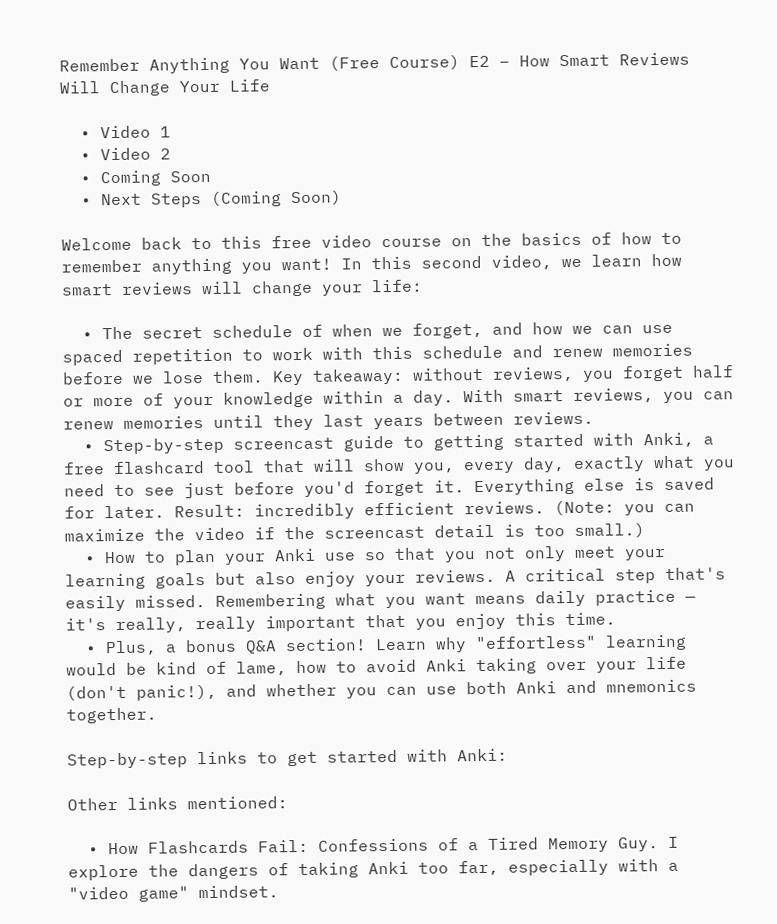Remember Anything You Want (Free Course) E2 – How Smart Reviews Will Change Your Life

  • Video 1
  • Video 2
  • Coming Soon
  • Next Steps (Coming Soon)

Welcome back to this free video course on the basics of how to remember anything you want! In this second video, we learn how smart reviews will change your life:

  • The secret schedule of when we forget, and how we can use spaced repetition to work with this schedule and renew memories before we lose them. Key takeaway: without reviews, you forget half or more of your knowledge within a day. With smart reviews, you can renew memories until they last years between reviews.
  • Step-by-step screencast guide to getting started with Anki, a free flashcard tool that will show you, every day, exactly what you need to see just before you'd forget it. Everything else is saved for later. Result: incredibly efficient reviews. (Note: you can maximize the video if the screencast detail is too small.)
  • How to plan your Anki use so that you not only meet your learning goals but also enjoy your reviews. A critical step that's easily missed. Remembering what you want means daily practice — it's really, really important that you enjoy this time.
  • Plus, a bonus Q&A section! Learn why "effortless" learning would be kind of lame, how to avoid Anki taking over your life (don't panic!), and whether you can use both Anki and mnemonics together.

Step-by-step links to get started with Anki:

Other links mentioned:

  • How Flashcards Fail: Confessions of a Tired Memory Guy. I explore the dangers of taking Anki too far, especially with a "video game" mindset.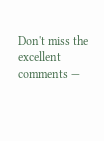Don't miss the excellent comments —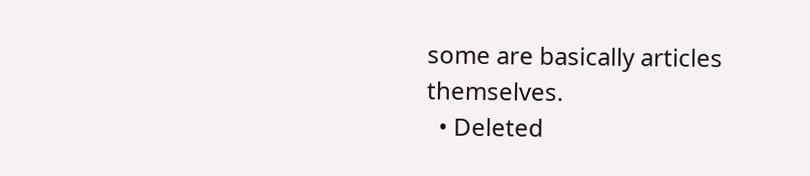some are basically articles themselves.
  • Deleted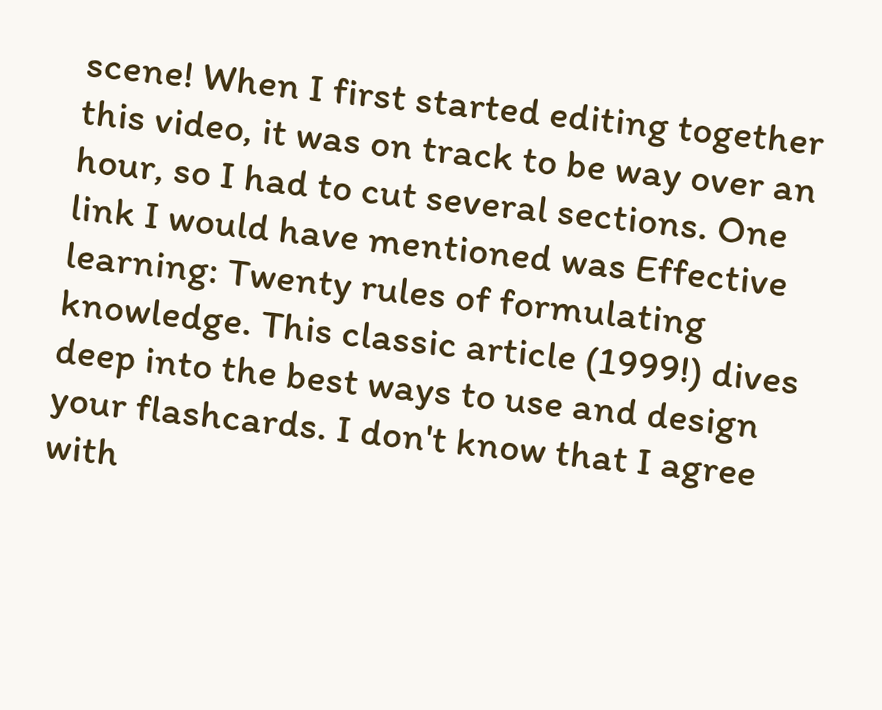scene! When I first started editing together this video, it was on track to be way over an hour, so I had to cut several sections. One link I would have mentioned was Effective learning: Twenty rules of formulating knowledge. This classic article (1999!) dives deep into the best ways to use and design your flashcards. I don't know that I agree with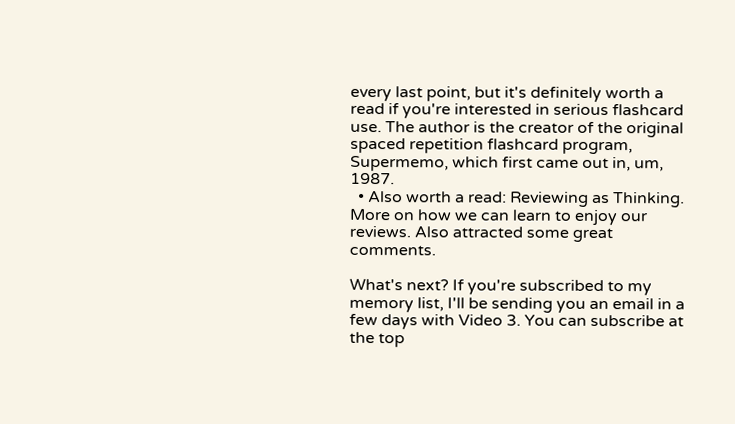every last point, but it's definitely worth a read if you're interested in serious flashcard use. The author is the creator of the original spaced repetition flashcard program, Supermemo, which first came out in, um, 1987.
  • Also worth a read: Reviewing as Thinking. More on how we can learn to enjoy our reviews. Also attracted some great comments.

What's next? If you're subscribed to my memory list, I'll be sending you an email in a few days with Video 3. You can subscribe at the top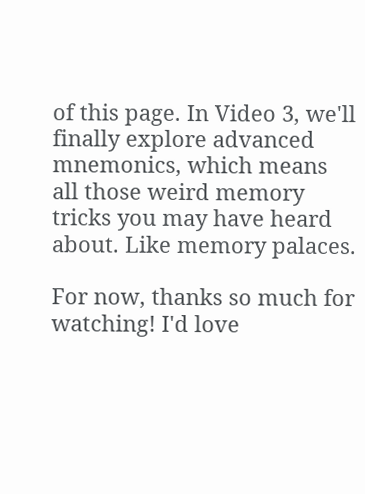of this page. In Video 3, we'll finally explore advanced mnemonics, which means all those weird memory tricks you may have heard about. Like memory palaces.

For now, thanks so much for watching! I'd love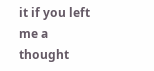it if you left me a thought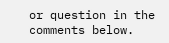or question in the comments below.